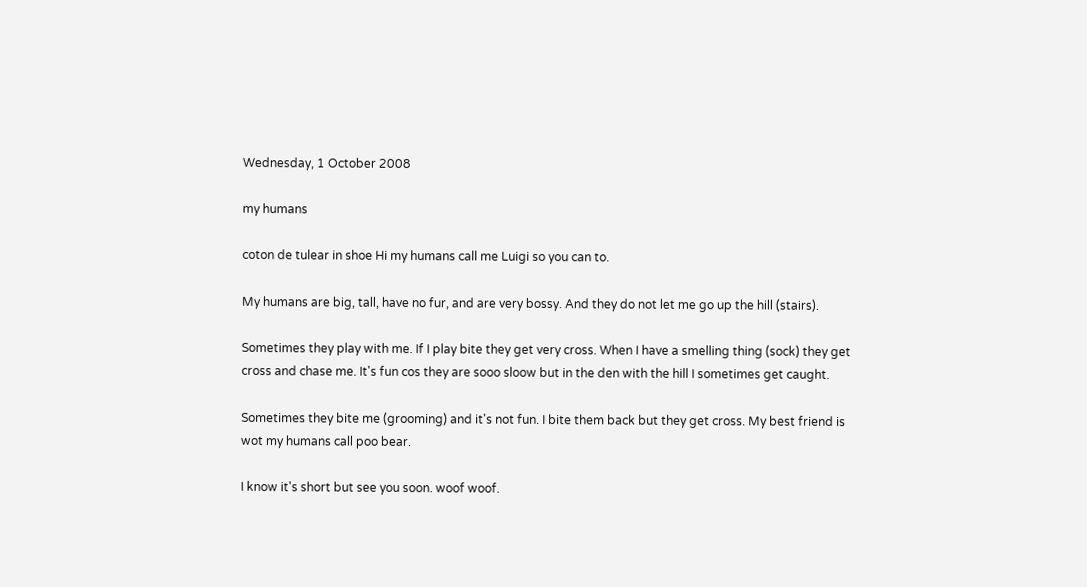Wednesday, 1 October 2008

my humans

coton de tulear in shoe Hi my humans call me Luigi so you can to.

My humans are big, tall, have no fur, and are very bossy. And they do not let me go up the hill (stairs).

Sometimes they play with me. If I play bite they get very cross. When I have a smelling thing (sock) they get cross and chase me. It's fun cos they are sooo sloow but in the den with the hill I sometimes get caught.

Sometimes they bite me (grooming) and it's not fun. I bite them back but they get cross. My best friend is wot my humans call poo bear.

I know it's short but see you soon. woof woof.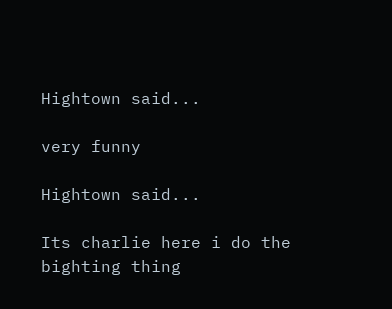Hightown said...

very funny

Hightown said...

Its charlie here i do the bighting thing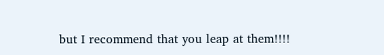but I recommend that you leap at them!!!!